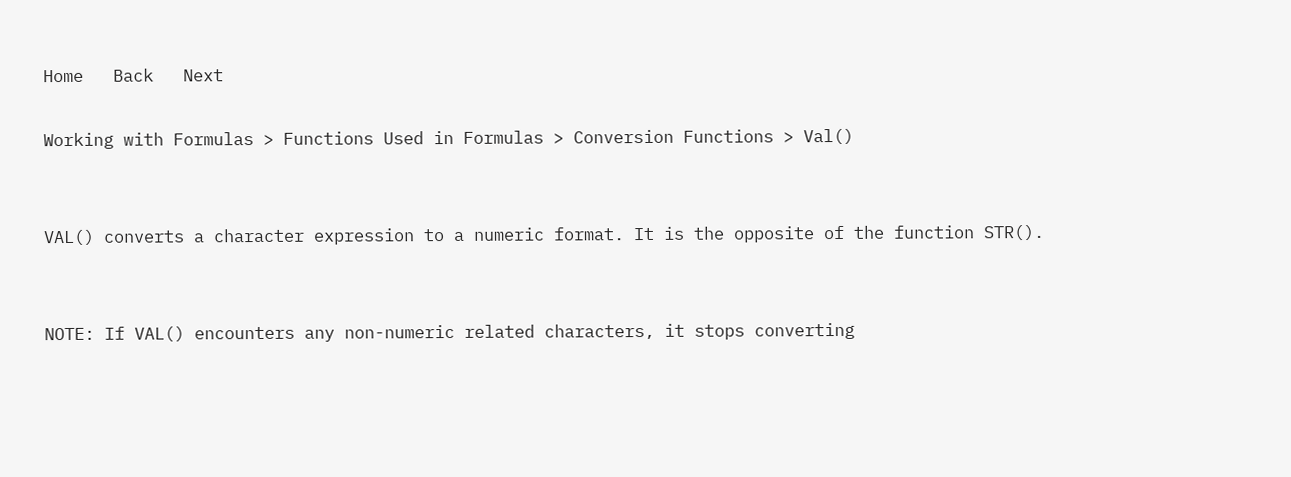Home   Back   Next

Working with Formulas > Functions Used in Formulas > Conversion Functions > Val()


VAL() converts a character expression to a numeric format. It is the opposite of the function STR().


NOTE: If VAL() encounters any non-numeric related characters, it stops converting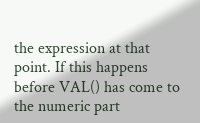the expression at that point. If this happens before VAL() has come to the numeric part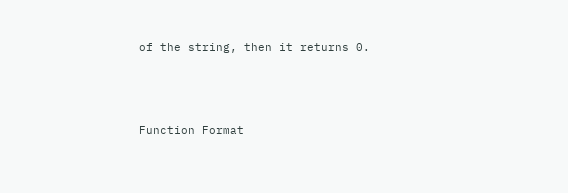of the string, then it returns 0.



Function Format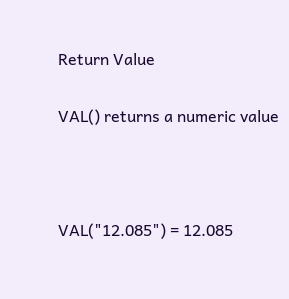Return Value


VAL() returns a numeric value





VAL("12.085") = 12.085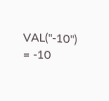VAL("-10") = -10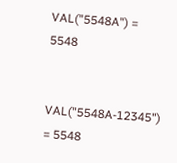VAL("5548A") = 5548


VAL("5548A-12345") = 5548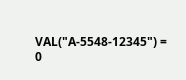VAL("A-5548-12345") = 0